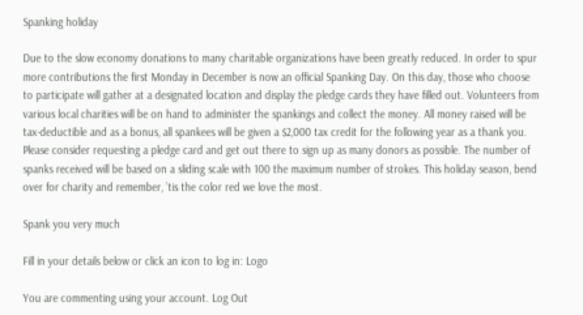Spanking holiday

Due to the slow economy donations to many charitable organizations have been greatly reduced. In order to spur more contributions the first Monday in December is now an official Spanking Day. On this day, those who choose to participate will gather at a designated location and display the pledge cards they have filled out. Volunteers from various local charities will be on hand to administer the spankings and collect the money. All money raised will be tax-deductible and as a bonus, all spankees will be given a $2,000 tax credit for the following year as a thank you. Please consider requesting a pledge card and get out there to sign up as many donors as possible. The number of spanks received will be based on a sliding scale with 100 the maximum number of strokes. This holiday season, bend over for charity and remember, ’tis the color red we love the most.

Spank you very much

Fill in your details below or click an icon to log in: Logo

You are commenting using your account. Log Out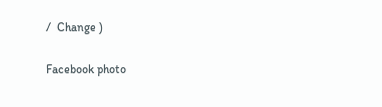/  Change )

Facebook photo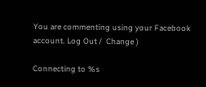You are commenting using your Facebook account. Log Out /  Change )

Connecting to %s